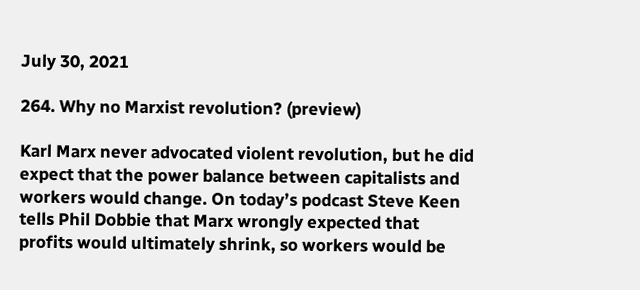July 30, 2021

264. Why no Marxist revolution? (preview)

Karl Marx never advocated violent revolution, but he did expect that the power balance between capitalists and workers would change. On today’s podcast Steve Keen tells Phil Dobbie that Marx wrongly expected that profits would ultimately shrink, so workers would be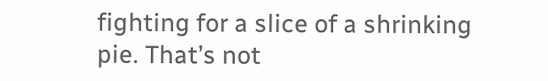fighting for a slice of a shrinking pie. That’s not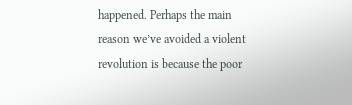happened. Perhaps the main reason we’ve avoided a violent revolution is because the poor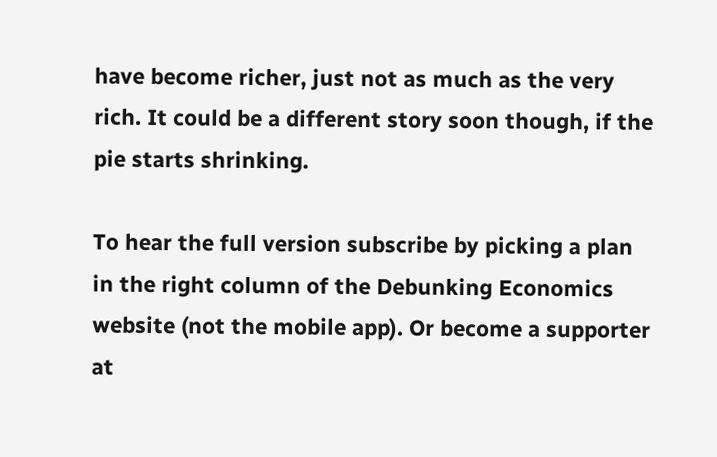have become richer, just not as much as the very rich. It could be a different story soon though, if the pie starts shrinking.

To hear the full version subscribe by picking a plan in the right column of the Debunking Economics website (not the mobile app). Or become a supporter at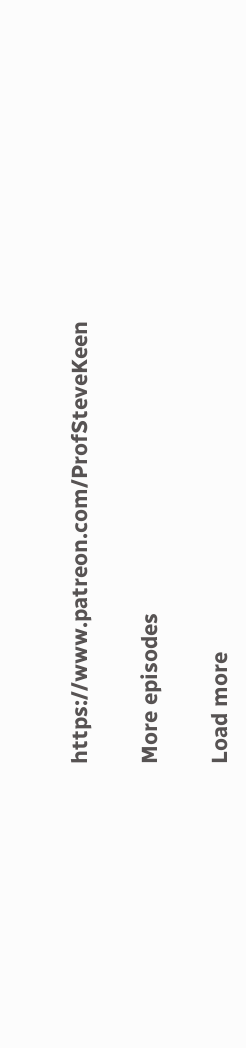https://www.patreon.com/ProfSteveKeen

More episodes

Load more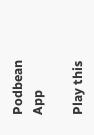Podbean App

Play this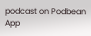podcast on Podbean App